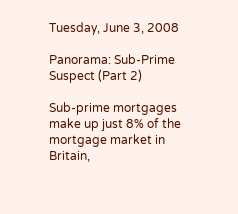Tuesday, June 3, 2008

Panorama: Sub-Prime Suspect (Part 2)

Sub-prime mortgages make up just 8% of the mortgage market in Britain,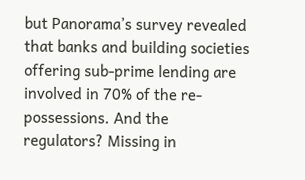but Panorama’s survey revealed that banks and building societies offering sub-prime lending are involved in 70% of the re-possessions. And the regulators? Missing in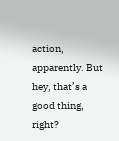action, apparently. But hey, that’s a good thing, right?